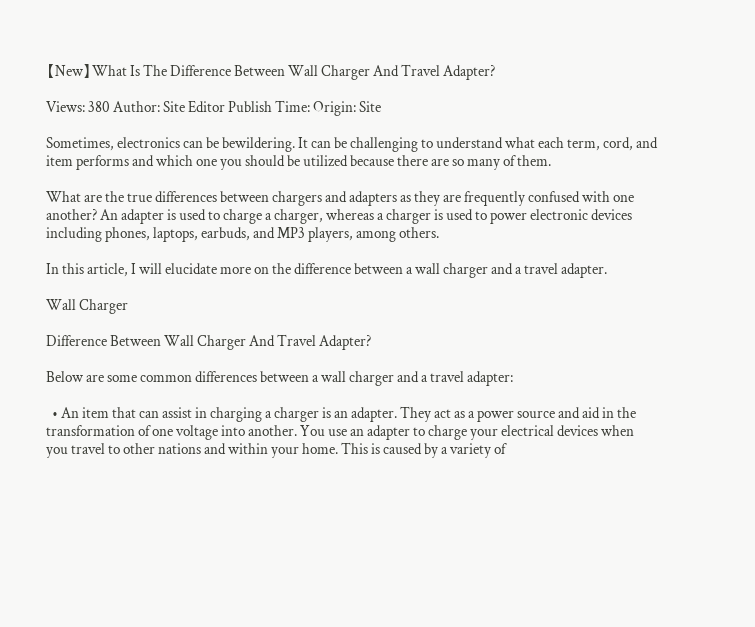【New】What Is The Difference Between Wall Charger And Travel Adapter?

Views: 380 Author: Site Editor Publish Time: Origin: Site

Sometimes, electronics can be bewildering. It can be challenging to understand what each term, cord, and item performs and which one you should be utilized because there are so many of them.

What are the true differences between chargers and adapters as they are frequently confused with one another? An adapter is used to charge a charger, whereas a charger is used to power electronic devices including phones, laptops, earbuds, and MP3 players, among others.

In this article, I will elucidate more on the difference between a wall charger and a travel adapter.

Wall Charger

Difference Between Wall Charger And Travel Adapter?

Below are some common differences between a wall charger and a travel adapter:

  • An item that can assist in charging a charger is an adapter. They act as a power source and aid in the transformation of one voltage into another. You use an adapter to charge your electrical devices when you travel to other nations and within your home. This is caused by a variety of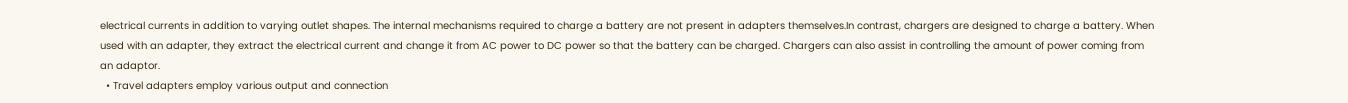electrical currents in addition to varying outlet shapes. The internal mechanisms required to charge a battery are not present in adapters themselves.In contrast, chargers are designed to charge a battery. When used with an adapter, they extract the electrical current and change it from AC power to DC power so that the battery can be charged. Chargers can also assist in controlling the amount of power coming from an adaptor.
  • Travel adapters employ various output and connection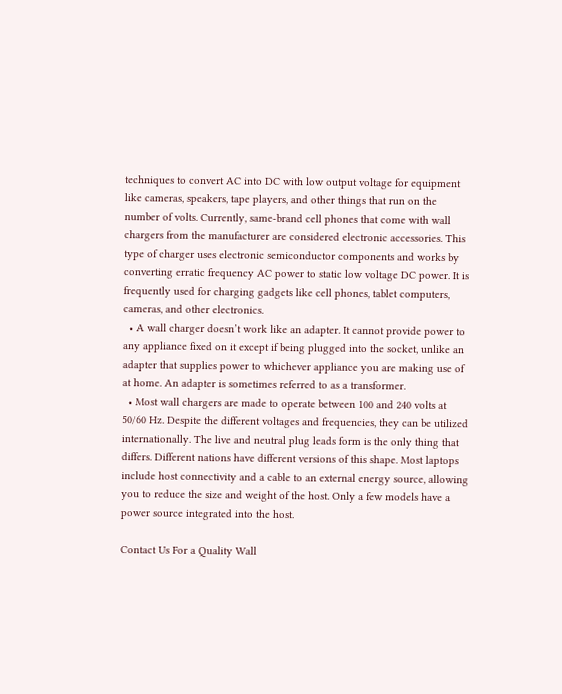techniques to convert AC into DC with low output voltage for equipment like cameras, speakers, tape players, and other things that run on the number of volts. Currently, same-brand cell phones that come with wall chargers from the manufacturer are considered electronic accessories. This type of charger uses electronic semiconductor components and works by converting erratic frequency AC power to static low voltage DC power. It is frequently used for charging gadgets like cell phones, tablet computers, cameras, and other electronics.
  • A wall charger doesn’t work like an adapter. It cannot provide power to any appliance fixed on it except if being plugged into the socket, unlike an adapter that supplies power to whichever appliance you are making use of at home. An adapter is sometimes referred to as a transformer.
  • Most wall chargers are made to operate between 100 and 240 volts at 50/60 Hz. Despite the different voltages and frequencies, they can be utilized internationally. The live and neutral plug leads form is the only thing that differs. Different nations have different versions of this shape. Most laptops include host connectivity and a cable to an external energy source, allowing you to reduce the size and weight of the host. Only a few models have a power source integrated into the host.

Contact Us For a Quality Wall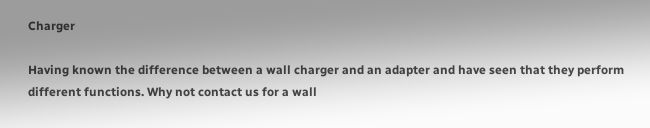Charger

Having known the difference between a wall charger and an adapter and have seen that they perform different functions. Why not contact us for a wall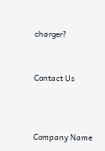charger?


Contact Us



Company Name